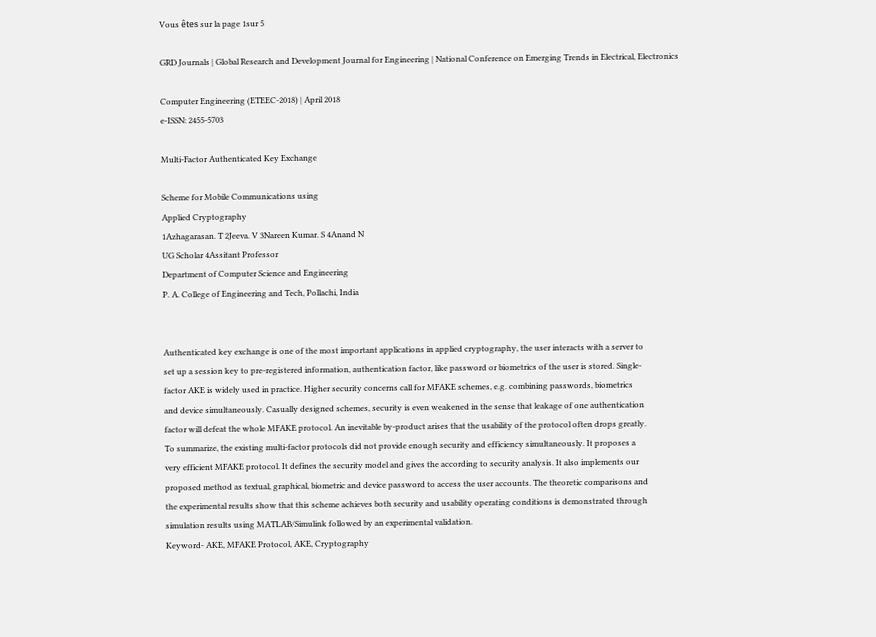Vous êtes sur la page 1sur 5

GRD Journals | Global Research and Development Journal for Engineering | National Conference on Emerging Trends in Electrical, Electronics

Computer Engineering (ETEEC-2018) | April 2018
e-ISSN: 2455-5703

Multi-Factor Authenticated Key Exchange

Scheme for Mobile Communications using
Applied Cryptography
1Azhagarasan. T 2Jeeva. V 3Nareen Kumar. S 4Anand N
UG Scholar 4Assitant Professor
Department of Computer Science and Engineering
P. A. College of Engineering and Tech, Pollachi, India


Authenticated key exchange is one of the most important applications in applied cryptography, the user interacts with a server to
set up a session key to pre-registered information, authentication factor, like password or biometrics of the user is stored. Single-
factor AKE is widely used in practice. Higher security concerns call for MFAKE schemes, e.g. combining passwords, biometrics
and device simultaneously. Casually designed schemes, security is even weakened in the sense that leakage of one authentication
factor will defeat the whole MFAKE protocol. An inevitable by-product arises that the usability of the protocol often drops greatly.
To summarize, the existing multi-factor protocols did not provide enough security and efficiency simultaneously. It proposes a
very efficient MFAKE protocol. It defines the security model and gives the according to security analysis. It also implements our
proposed method as textual, graphical, biometric and device password to access the user accounts. The theoretic comparisons and
the experimental results show that this scheme achieves both security and usability operating conditions is demonstrated through
simulation results using MATLAB/Simulink followed by an experimental validation.
Keyword- AKE, MFAKE Protocol, AKE, Cryptography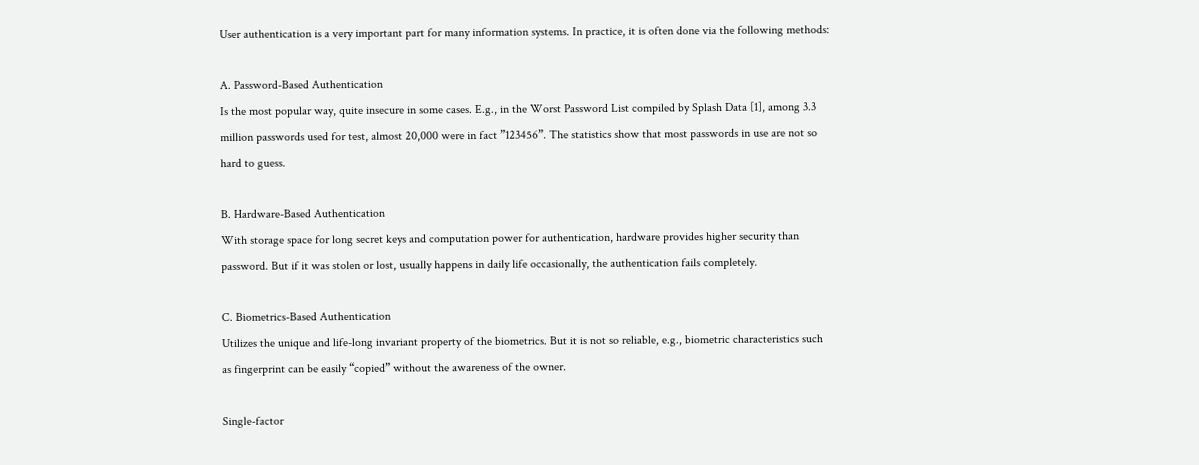User authentication is a very important part for many information systems. In practice, it is often done via the following methods:

A. Password-Based Authentication
Is the most popular way, quite insecure in some cases. E.g., in the Worst Password List compiled by Splash Data [1], among 3.3
million passwords used for test, almost 20,000 were in fact ”123456”. The statistics show that most passwords in use are not so
hard to guess.

B. Hardware-Based Authentication
With storage space for long secret keys and computation power for authentication, hardware provides higher security than
password. But if it was stolen or lost, usually happens in daily life occasionally, the authentication fails completely.

C. Biometrics-Based Authentication
Utilizes the unique and life-long invariant property of the biometrics. But it is not so reliable, e.g., biometric characteristics such
as fingerprint can be easily “copied” without the awareness of the owner.

Single-factor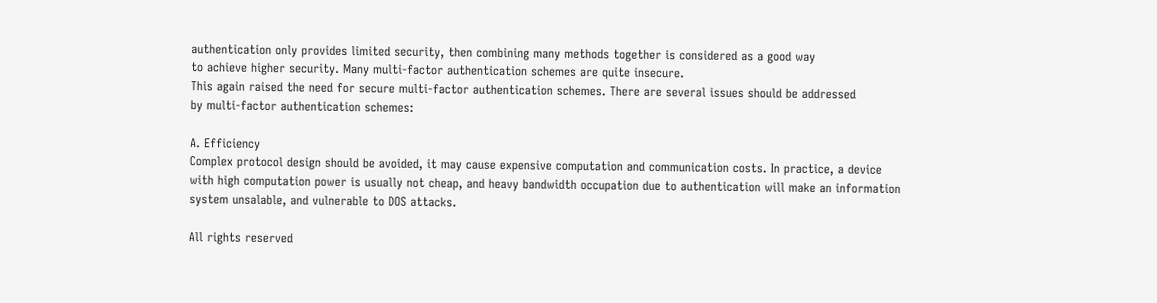authentication only provides limited security, then combining many methods together is considered as a good way
to achieve higher security. Many multi-factor authentication schemes are quite insecure.
This again raised the need for secure multi-factor authentication schemes. There are several issues should be addressed
by multi-factor authentication schemes:

A. Efficiency
Complex protocol design should be avoided, it may cause expensive computation and communication costs. In practice, a device
with high computation power is usually not cheap, and heavy bandwidth occupation due to authentication will make an information
system unsalable, and vulnerable to DOS attacks.

All rights reserved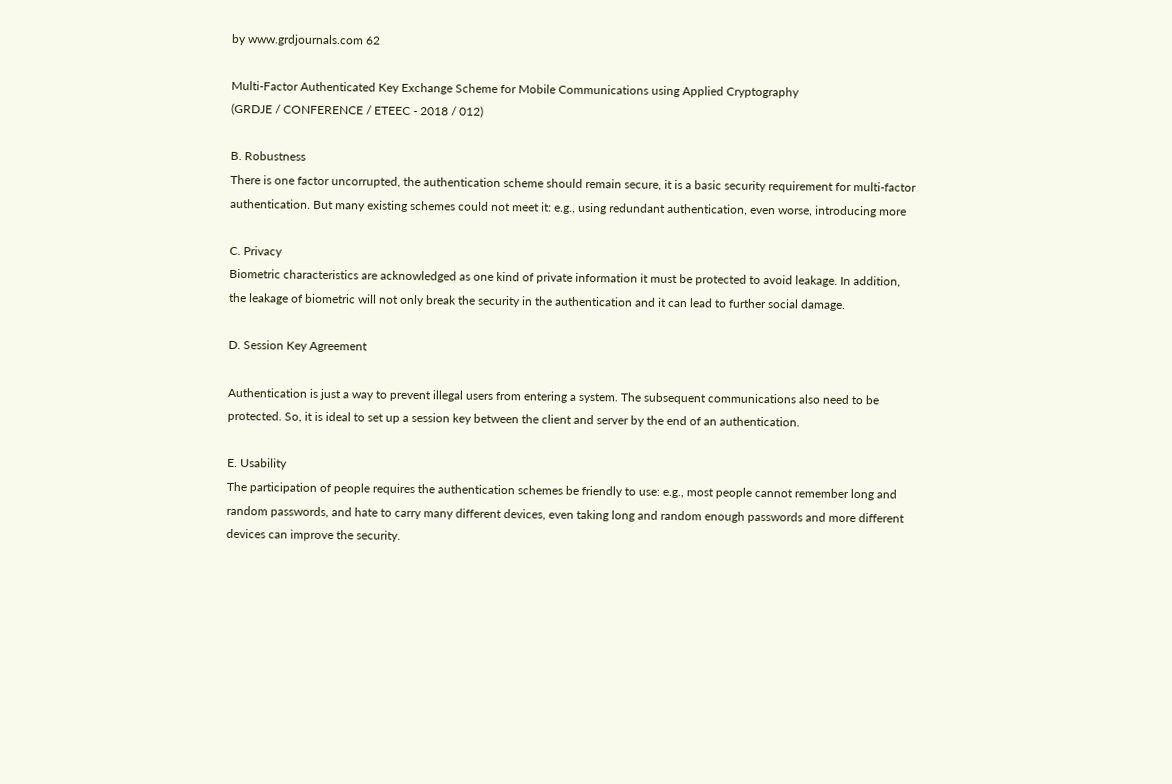by www.grdjournals.com 62

Multi-Factor Authenticated Key Exchange Scheme for Mobile Communications using Applied Cryptography
(GRDJE / CONFERENCE / ETEEC - 2018 / 012)

B. Robustness
There is one factor uncorrupted, the authentication scheme should remain secure, it is a basic security requirement for multi-factor
authentication. But many existing schemes could not meet it: e.g., using redundant authentication, even worse, introducing more

C. Privacy
Biometric characteristics are acknowledged as one kind of private information it must be protected to avoid leakage. In addition,
the leakage of biometric will not only break the security in the authentication and it can lead to further social damage.

D. Session Key Agreement

Authentication is just a way to prevent illegal users from entering a system. The subsequent communications also need to be
protected. So, it is ideal to set up a session key between the client and server by the end of an authentication.

E. Usability
The participation of people requires the authentication schemes be friendly to use: e.g., most people cannot remember long and
random passwords, and hate to carry many different devices, even taking long and random enough passwords and more different
devices can improve the security.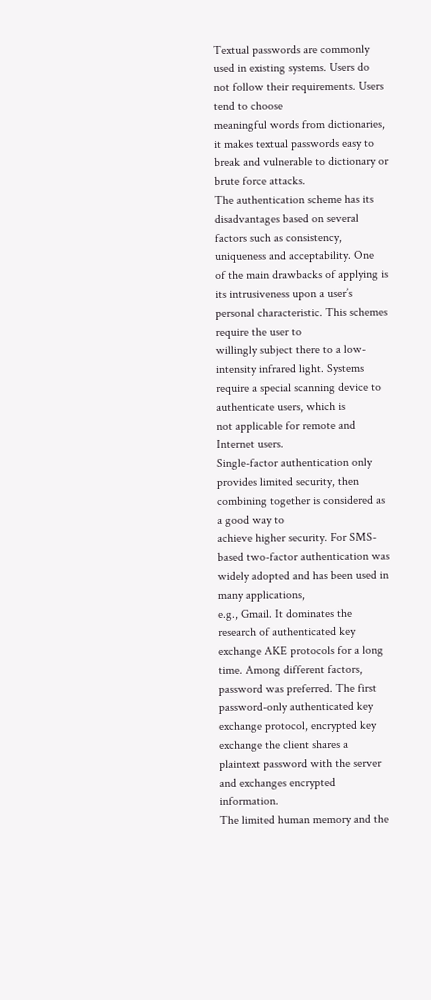Textual passwords are commonly used in existing systems. Users do not follow their requirements. Users tend to choose
meaningful words from dictionaries, it makes textual passwords easy to break and vulnerable to dictionary or brute force attacks.
The authentication scheme has its disadvantages based on several factors such as consistency, uniqueness and acceptability. One
of the main drawbacks of applying is its intrusiveness upon a user’s personal characteristic. This schemes require the user to
willingly subject there to a low-intensity infrared light. Systems require a special scanning device to authenticate users, which is
not applicable for remote and Internet users.
Single-factor authentication only provides limited security, then combining together is considered as a good way to
achieve higher security. For SMS-based two-factor authentication was widely adopted and has been used in many applications,
e.g., Gmail. It dominates the research of authenticated key exchange AKE protocols for a long time. Among different factors,
password was preferred. The first password-only authenticated key exchange protocol, encrypted key exchange the client shares a
plaintext password with the server and exchanges encrypted information.
The limited human memory and the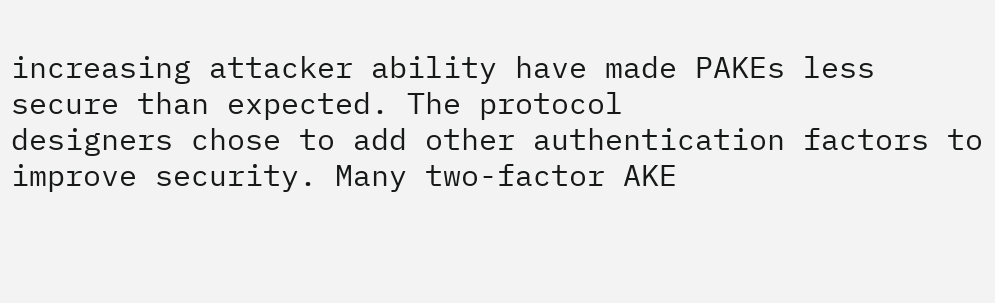increasing attacker ability have made PAKEs less secure than expected. The protocol
designers chose to add other authentication factors to improve security. Many two-factor AKE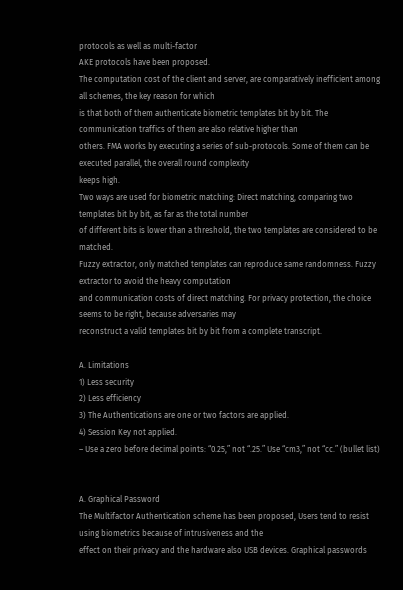protocols as well as multi-factor
AKE protocols have been proposed.
The computation cost of the client and server, are comparatively inefficient among all schemes, the key reason for which
is that both of them authenticate biometric templates bit by bit. The communication traffics of them are also relative higher than
others. FMA works by executing a series of sub-protocols. Some of them can be executed parallel, the overall round complexity
keeps high.
Two ways are used for biometric matching: Direct matching, comparing two templates bit by bit, as far as the total number
of different bits is lower than a threshold, the two templates are considered to be matched.
Fuzzy extractor, only matched templates can reproduce same randomness. Fuzzy extractor to avoid the heavy computation
and communication costs of direct matching. For privacy protection, the choice seems to be right, because adversaries may
reconstruct a valid templates bit by bit from a complete transcript.

A. Limitations
1) Less security
2) Less efficiency
3) The Authentications are one or two factors are applied.
4) Session Key not applied.
– Use a zero before decimal points: “0.25,” not “.25.” Use “cm3,” not “cc.” (bullet list)


A. Graphical Password
The Multifactor Authentication scheme has been proposed, Users tend to resist using biometrics because of intrusiveness and the
effect on their privacy and the hardware also USB devices. Graphical passwords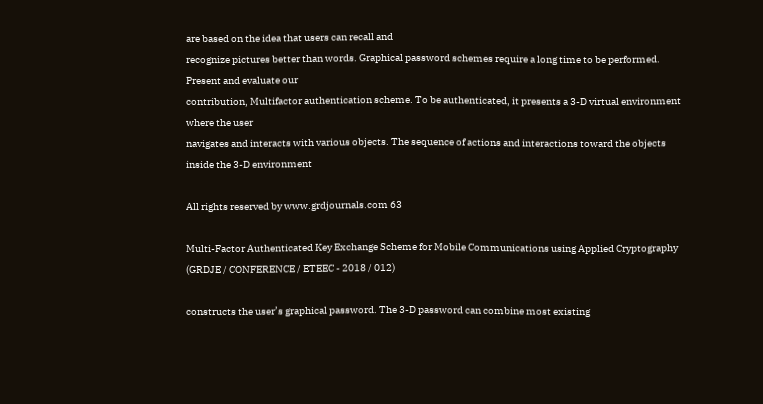are based on the idea that users can recall and
recognize pictures better than words. Graphical password schemes require a long time to be performed. Present and evaluate our
contribution, Multifactor authentication scheme. To be authenticated, it presents a 3-D virtual environment where the user
navigates and interacts with various objects. The sequence of actions and interactions toward the objects inside the 3-D environment

All rights reserved by www.grdjournals.com 63

Multi-Factor Authenticated Key Exchange Scheme for Mobile Communications using Applied Cryptography
(GRDJE / CONFERENCE / ETEEC - 2018 / 012)

constructs the user’s graphical password. The 3-D password can combine most existing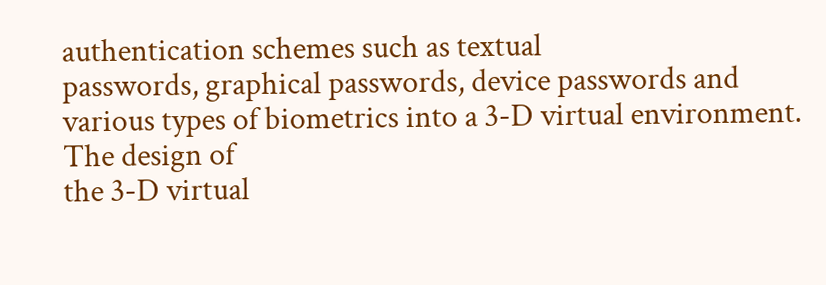authentication schemes such as textual
passwords, graphical passwords, device passwords and various types of biometrics into a 3-D virtual environment. The design of
the 3-D virtual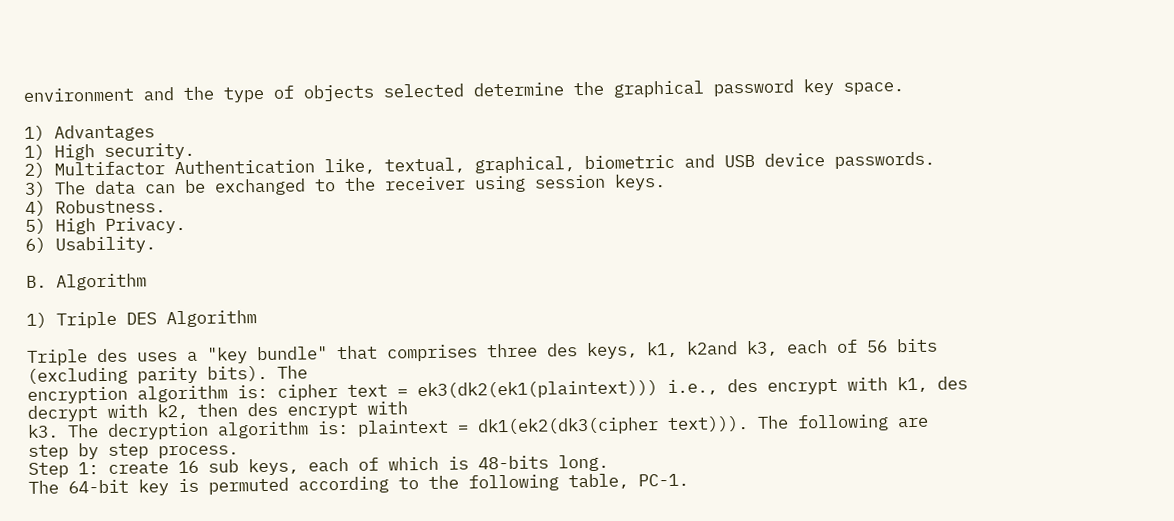environment and the type of objects selected determine the graphical password key space.

1) Advantages
1) High security.
2) Multifactor Authentication like, textual, graphical, biometric and USB device passwords.
3) The data can be exchanged to the receiver using session keys.
4) Robustness.
5) High Privacy.
6) Usability.

B. Algorithm

1) Triple DES Algorithm

Triple des uses a "key bundle" that comprises three des keys, k1, k2and k3, each of 56 bits (excluding parity bits). The
encryption algorithm is: cipher text = ek3(dk2(ek1(plaintext))) i.e., des encrypt with k1, des decrypt with k2, then des encrypt with
k3. The decryption algorithm is: plaintext = dk1(ek2(dk3(cipher text))). The following are step by step process.
Step 1: create 16 sub keys, each of which is 48-bits long.
The 64-bit key is permuted according to the following table, PC-1.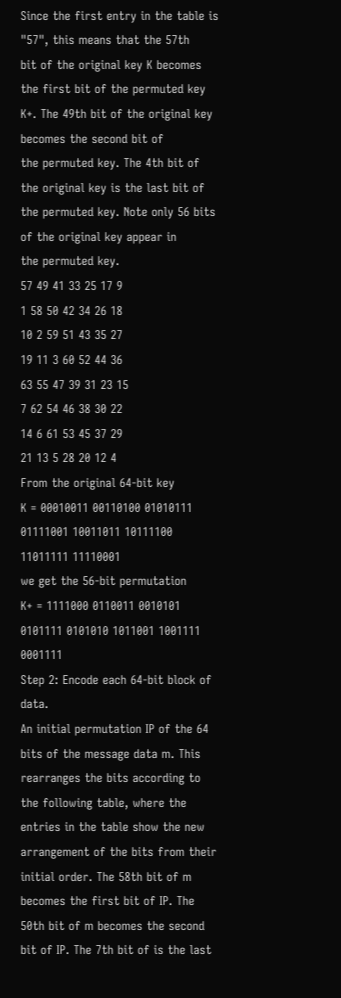Since the first entry in the table is "57", this means that the 57th
bit of the original key K becomes the first bit of the permuted key K+. The 49th bit of the original key becomes the second bit of
the permuted key. The 4th bit of the original key is the last bit of the permuted key. Note only 56 bits of the original key appear in
the permuted key.
57 49 41 33 25 17 9
1 58 50 42 34 26 18
10 2 59 51 43 35 27
19 11 3 60 52 44 36
63 55 47 39 31 23 15
7 62 54 46 38 30 22
14 6 61 53 45 37 29
21 13 5 28 20 12 4
From the original 64-bit key
K = 00010011 00110100 01010111 01111001 10011011 10111100 11011111 11110001
we get the 56-bit permutation
K+ = 1111000 0110011 0010101 0101111 0101010 1011001 1001111 0001111
Step 2: Encode each 64-bit block of data.
An initial permutation IP of the 64 bits of the message data m. This rearranges the bits according to the following table, where the
entries in the table show the new arrangement of the bits from their initial order. The 58th bit of m becomes the first bit of IP. The
50th bit of m becomes the second bit of IP. The 7th bit of is the last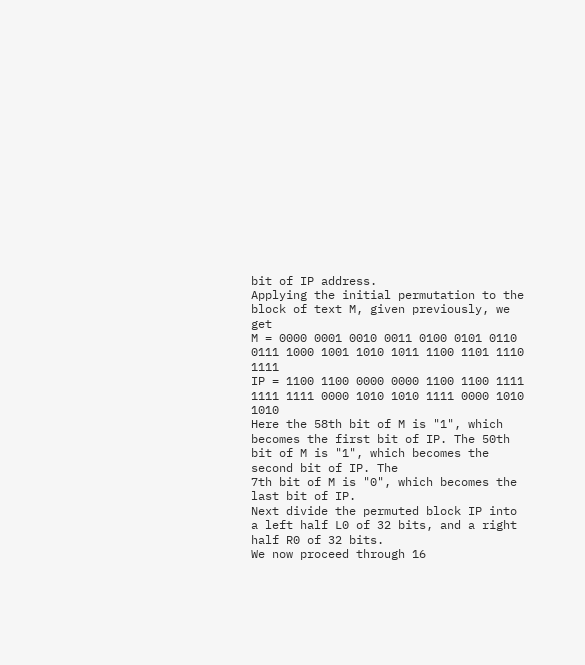bit of IP address.
Applying the initial permutation to the block of text M, given previously, we get
M = 0000 0001 0010 0011 0100 0101 0110 0111 1000 1001 1010 1011 1100 1101 1110 1111
IP = 1100 1100 0000 0000 1100 1100 1111 1111 1111 0000 1010 1010 1111 0000 1010 1010
Here the 58th bit of M is "1", which becomes the first bit of IP. The 50th bit of M is "1", which becomes the second bit of IP. The
7th bit of M is "0", which becomes the last bit of IP.
Next divide the permuted block IP into a left half L0 of 32 bits, and a right half R0 of 32 bits.
We now proceed through 16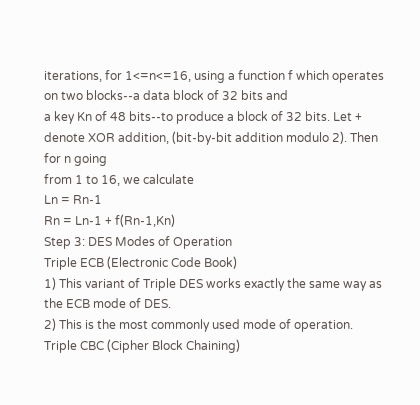iterations, for 1<=n<=16, using a function f which operates on two blocks--a data block of 32 bits and
a key Kn of 48 bits--to produce a block of 32 bits. Let + denote XOR addition, (bit-by-bit addition modulo 2). Then for n going
from 1 to 16, we calculate
Ln = Rn-1
Rn = Ln-1 + f(Rn-1,Kn)
Step 3: DES Modes of Operation
Triple ECB (Electronic Code Book)
1) This variant of Triple DES works exactly the same way as the ECB mode of DES.
2) This is the most commonly used mode of operation.
Triple CBC (Cipher Block Chaining)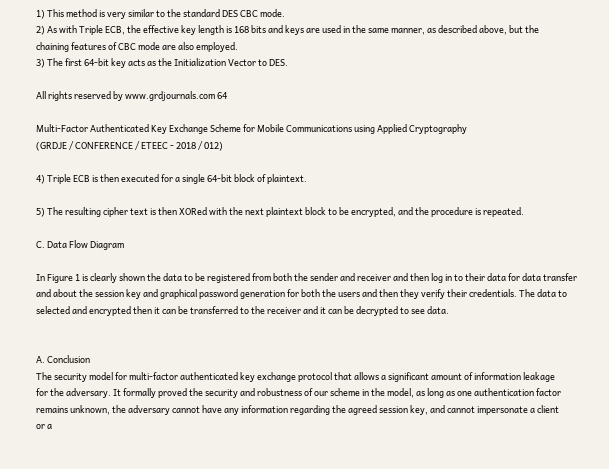1) This method is very similar to the standard DES CBC mode.
2) As with Triple ECB, the effective key length is 168 bits and keys are used in the same manner, as described above, but the
chaining features of CBC mode are also employed.
3) The first 64-bit key acts as the Initialization Vector to DES.

All rights reserved by www.grdjournals.com 64

Multi-Factor Authenticated Key Exchange Scheme for Mobile Communications using Applied Cryptography
(GRDJE / CONFERENCE / ETEEC - 2018 / 012)

4) Triple ECB is then executed for a single 64-bit block of plaintext.

5) The resulting cipher text is then XORed with the next plaintext block to be encrypted, and the procedure is repeated.

C. Data Flow Diagram

In Figure 1 is clearly shown the data to be registered from both the sender and receiver and then log in to their data for data transfer
and about the session key and graphical password generation for both the users and then they verify their credentials. The data to
selected and encrypted then it can be transferred to the receiver and it can be decrypted to see data.


A. Conclusion
The security model for multi-factor authenticated key exchange protocol that allows a significant amount of information leakage
for the adversary. It formally proved the security and robustness of our scheme in the model, as long as one authentication factor
remains unknown, the adversary cannot have any information regarding the agreed session key, and cannot impersonate a client
or a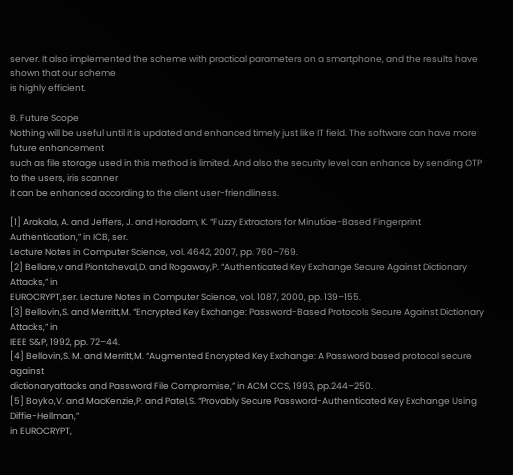server. It also implemented the scheme with practical parameters on a smartphone, and the results have shown that our scheme
is highly efficient.

B. Future Scope
Nothing will be useful until it is updated and enhanced timely just like IT field. The software can have more future enhancement
such as file storage used in this method is limited. And also the security level can enhance by sending OTP to the users, iris scanner
it can be enhanced according to the client user-friendliness.

[1] Arakala, A. and Jeffers, J. and Horadam, K. “Fuzzy Extractors for Minutiae-Based Fingerprint Authentication,” in ICB, ser.
Lecture Notes in Computer Science, vol. 4642, 2007, pp. 760–769.
[2] Bellare,v and Piontcheval,D. and Rogaway,P. “Authenticated Key Exchange Secure Against Dictionary Attacks,” in
EUROCRYPT,ser. Lecture Notes in Computer Science, vol. 1087, 2000, pp. 139–155.
[3] Bellovin,S. and Merritt,M. “Encrypted Key Exchange: Password-Based Protocols Secure Against Dictionary Attacks,” in
IEEE S&P, 1992, pp. 72–44.
[4] Bellovin,S. M. and Merritt,M. “Augmented Encrypted Key Exchange: A Password based protocol secure against
dictionaryattacks and Password File Compromise,” in ACM CCS, 1993, pp.244–250.
[5] Boyko,V. and MacKenzie,P. and Patel,S. “Provably Secure Password-Authenticated Key Exchange Using Diffie-Hellman,”
in EUROCRYPT,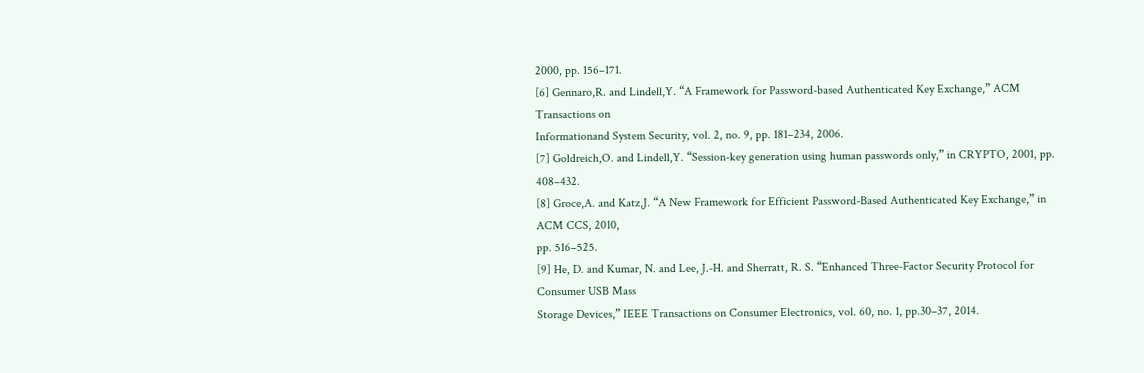2000, pp. 156–171.
[6] Gennaro,R. and Lindell,Y. “A Framework for Password-based Authenticated Key Exchange,” ACM Transactions on
Informationand System Security, vol. 2, no. 9, pp. 181–234, 2006.
[7] Goldreich,O. and Lindell,Y. “Session-key generation using human passwords only,” in CRYPTO, 2001, pp. 408–432.
[8] Groce,A. and Katz,J. “A New Framework for Efficient Password-Based Authenticated Key Exchange,” in ACM CCS, 2010,
pp. 516–525.
[9] He, D. and Kumar, N. and Lee, J.-H. and Sherratt, R. S. “Enhanced Three-Factor Security Protocol for Consumer USB Mass
Storage Devices,” IEEE Transactions on Consumer Electronics, vol. 60, no. 1, pp.30–37, 2014.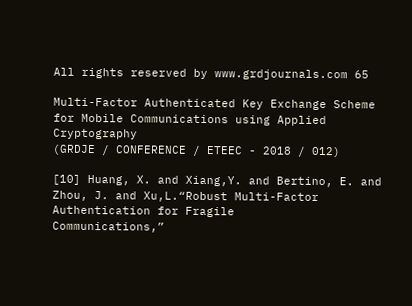All rights reserved by www.grdjournals.com 65

Multi-Factor Authenticated Key Exchange Scheme for Mobile Communications using Applied Cryptography
(GRDJE / CONFERENCE / ETEEC - 2018 / 012)

[10] Huang, X. and Xiang,Y. and Bertino, E. and Zhou, J. and Xu,L.“Robust Multi-Factor Authentication for Fragile
Communications,”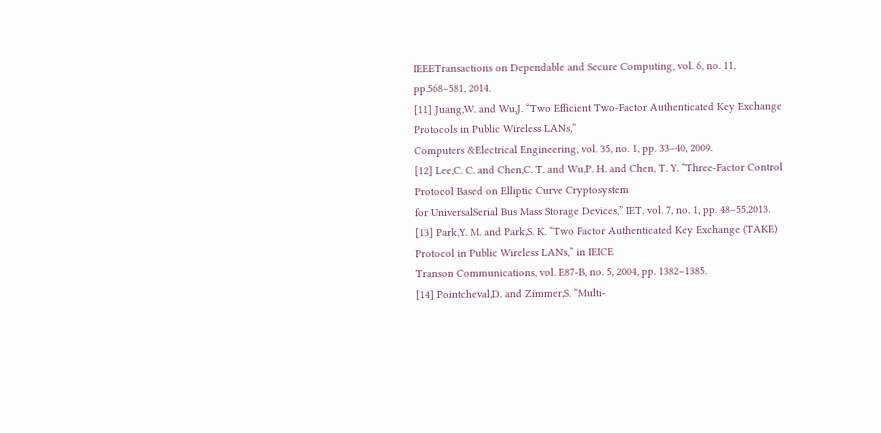IEEETransactions on Dependable and Secure Computing, vol. 6, no. 11, pp.568–581, 2014.
[11] Juang,W. and Wu,J. “Two Efficient Two-Factor Authenticated Key Exchange Protocols in Public Wireless LANs,”
Computers &Electrical Engineering, vol. 35, no. 1, pp. 33–40, 2009.
[12] Lee,C. C. and Chen,C. T. and Wu,P. H. and Chen, T. Y. “Three-Factor Control Protocol Based on Elliptic Curve Cryptosystem
for UniversalSerial Bus Mass Storage Devices,” IET, vol. 7, no. 1, pp. 48–55,2013.
[13] Park,Y. M. and Park,S. K. “Two Factor Authenticated Key Exchange (TAKE) Protocol in Public Wireless LANs,” in IEICE
Transon Communications, vol. E87-B, no. 5, 2004, pp. 1382–1385.
[14] Pointcheval,D. and Zimmer,S. “Multi-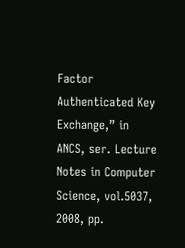Factor Authenticated Key Exchange,” in ANCS, ser. Lecture Notes in Computer
Science, vol.5037, 2008, pp.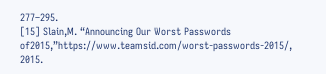277–295.
[15] Slain,M. “Announcing Our Worst Passwords of2015,”https://www.teamsid.com/worst-passwords-2015/, 2015.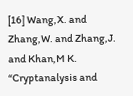[16] Wang,X. and Zhang,W. and Zhang,J. and Khan,M K. “Cryptanalysis and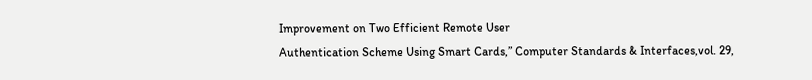Improvement on Two Efficient Remote User
Authentication Scheme Using Smart Cards,” Computer Standards & Interfaces,vol. 29,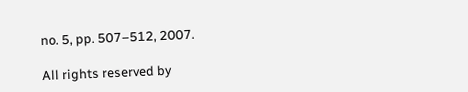no. 5, pp. 507–512, 2007.

All rights reserved by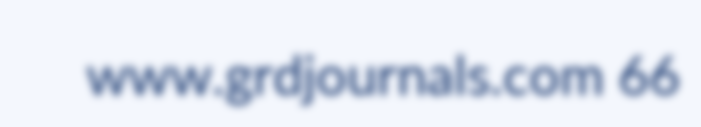www.grdjournals.com 66